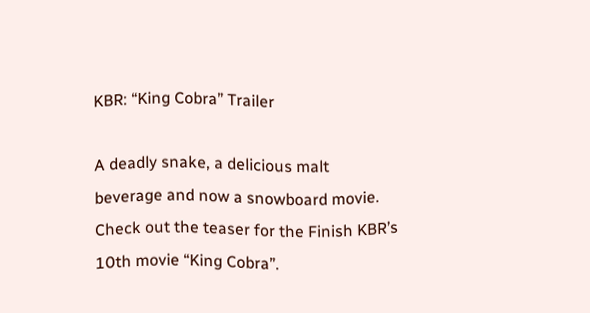KBR: “King Cobra” Trailer

A deadly snake, a delicious malt beverage and now a snowboard movie. Check out the teaser for the Finish KBR’s 10th movie “King Cobra”.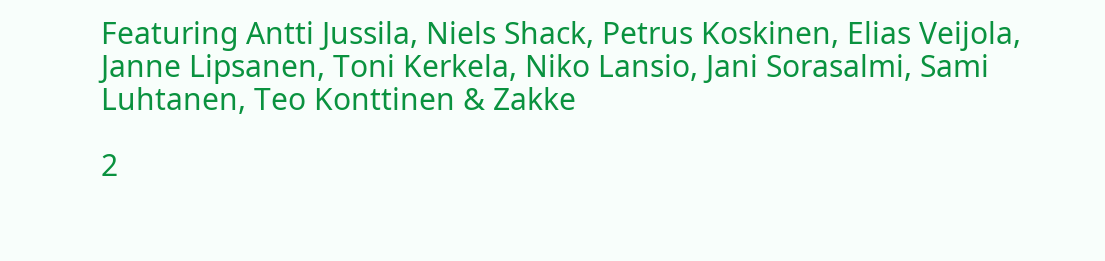Featuring Antti Jussila, Niels Shack, Petrus Koskinen, Elias Veijola, Janne Lipsanen, Toni Kerkela, Niko Lansio, Jani Sorasalmi, Sami Luhtanen, Teo Konttinen & Zakke

2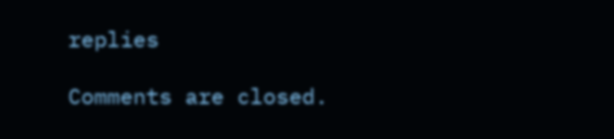replies

Comments are closed.